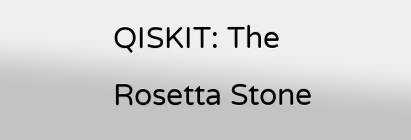QISKIT: The Rosetta Stone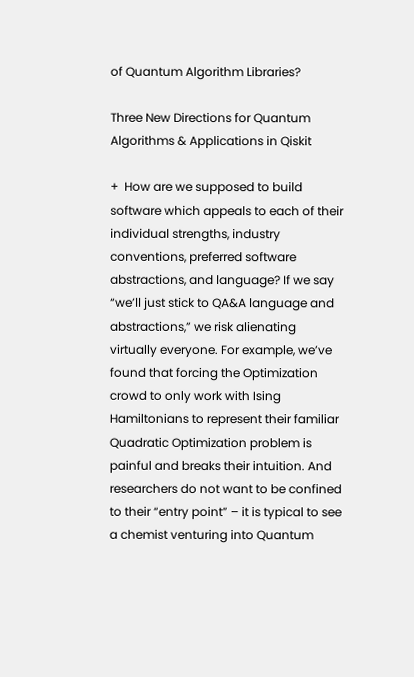of Quantum Algorithm Libraries?

Three New Directions for Quantum Algorithms & Applications in Qiskit

+  How are we supposed to build software which appeals to each of their individual strengths, industry conventions, preferred software abstractions, and language? If we say “we’ll just stick to QA&A language and abstractions,” we risk alienating virtually everyone. For example, we’ve found that forcing the Optimization crowd to only work with Ising Hamiltonians to represent their familiar Quadratic Optimization problem is painful and breaks their intuition. And researchers do not want to be confined to their “entry point” – it is typical to see a chemist venturing into Quantum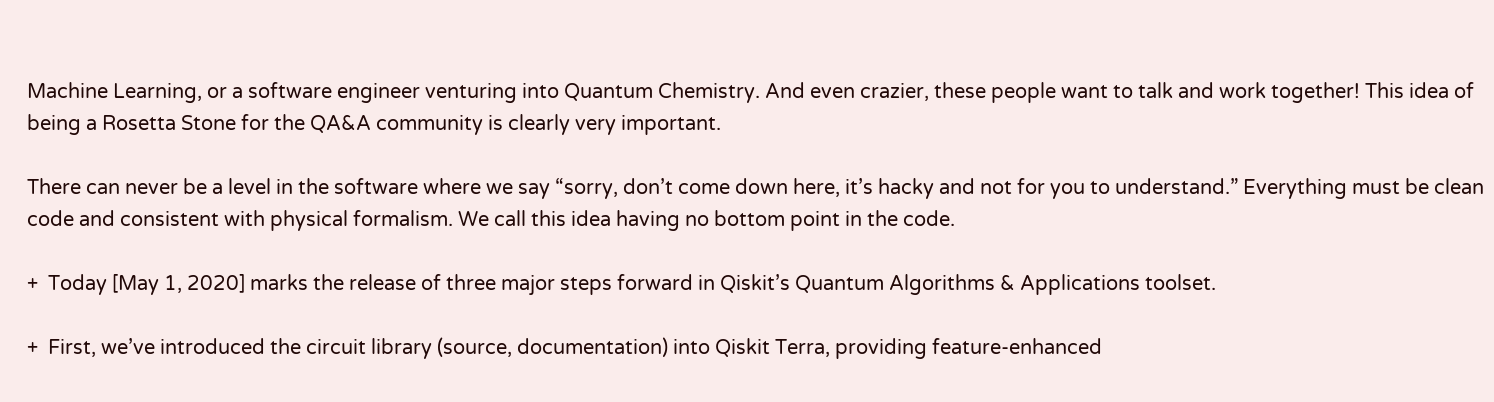Machine Learning, or a software engineer venturing into Quantum Chemistry. And even crazier, these people want to talk and work together! This idea of being a Rosetta Stone for the QA&A community is clearly very important.

There can never be a level in the software where we say “sorry, don’t come down here, it’s hacky and not for you to understand.” Everything must be clean code and consistent with physical formalism. We call this idea having no bottom point in the code.

+  Today [May 1, 2020] marks the release of three major steps forward in Qiskit’s Quantum Algorithms & Applications toolset.

+  First, we’ve introduced the circuit library (source, documentation) into Qiskit Terra, providing feature-enhanced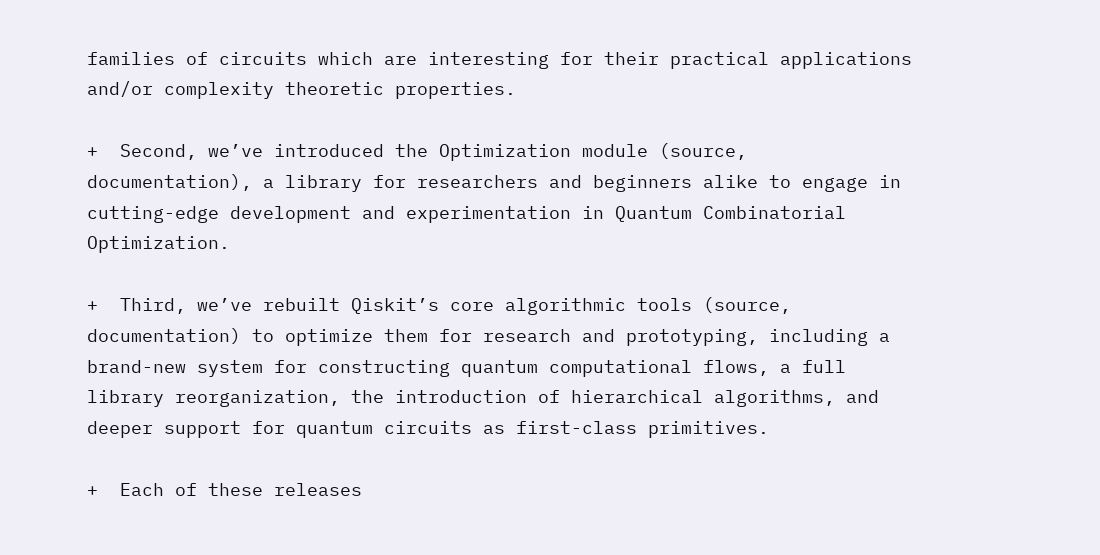families of circuits which are interesting for their practical applications and/or complexity theoretic properties.

+  Second, we’ve introduced the Optimization module (source, documentation), a library for researchers and beginners alike to engage in cutting-edge development and experimentation in Quantum Combinatorial Optimization.

+  Third, we’ve rebuilt Qiskit’s core algorithmic tools (source, documentation) to optimize them for research and prototyping, including a brand-new system for constructing quantum computational flows, a full library reorganization, the introduction of hierarchical algorithms, and deeper support for quantum circuits as first-class primitives.

+  Each of these releases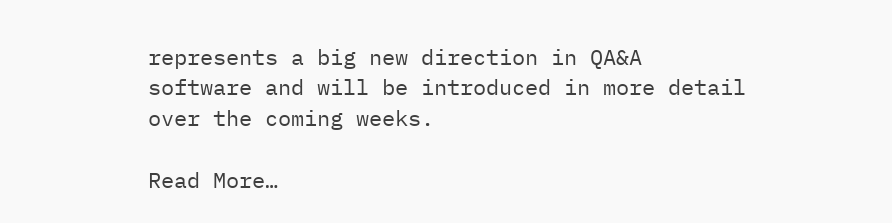represents a big new direction in QA&A software and will be introduced in more detail over the coming weeks.

Read More…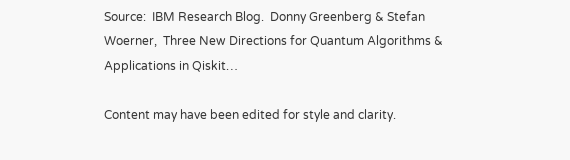Source:  IBM Research Blog.  Donny Greenberg & Stefan Woerner,  Three New Directions for Quantum Algorithms & Applications in Qiskit…

Content may have been edited for style and clarity.